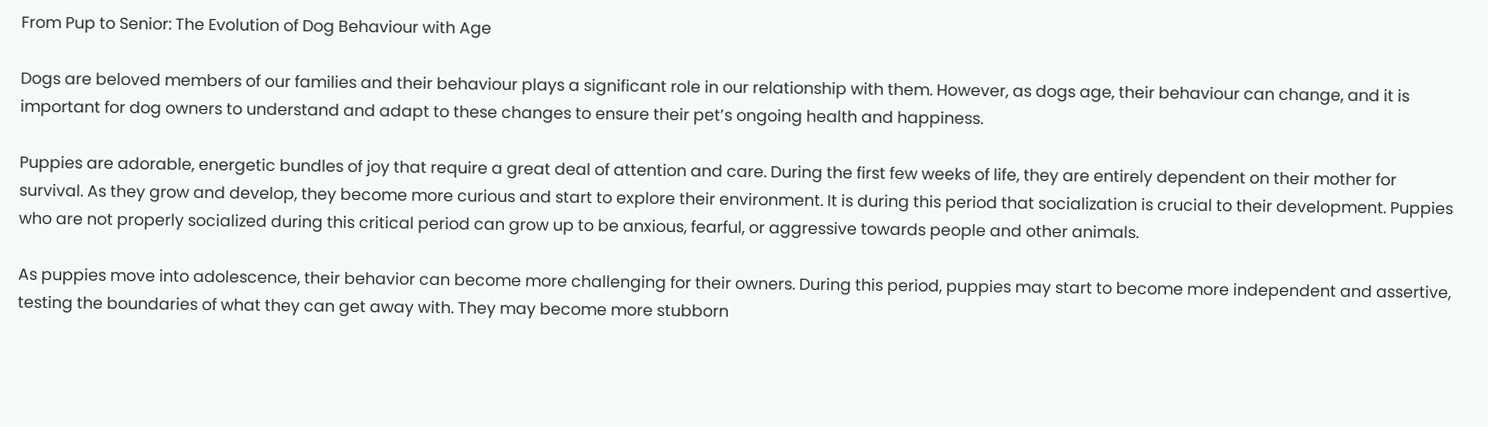From Pup to Senior: The Evolution of Dog Behaviour with Age

Dogs are beloved members of our families and their behaviour plays a significant role in our relationship with them. However, as dogs age, their behaviour can change, and it is important for dog owners to understand and adapt to these changes to ensure their pet’s ongoing health and happiness.

Puppies are adorable, energetic bundles of joy that require a great deal of attention and care. During the first few weeks of life, they are entirely dependent on their mother for survival. As they grow and develop, they become more curious and start to explore their environment. It is during this period that socialization is crucial to their development. Puppies who are not properly socialized during this critical period can grow up to be anxious, fearful, or aggressive towards people and other animals.

As puppies move into adolescence, their behavior can become more challenging for their owners. During this period, puppies may start to become more independent and assertive, testing the boundaries of what they can get away with. They may become more stubborn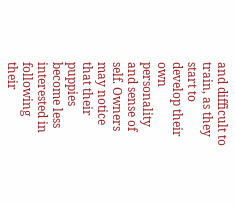and difficult to train, as they start to develop their own personality and sense of self. Owners may notice that their puppies become less interested in following their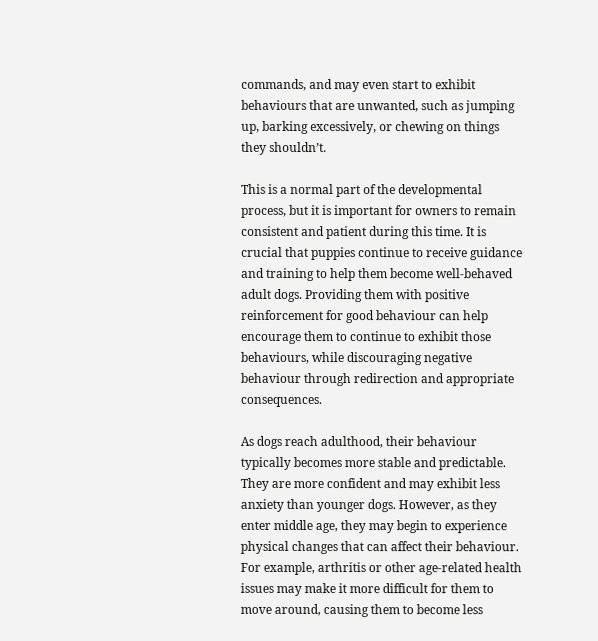commands, and may even start to exhibit behaviours that are unwanted, such as jumping up, barking excessively, or chewing on things they shouldn’t.

This is a normal part of the developmental process, but it is important for owners to remain consistent and patient during this time. It is crucial that puppies continue to receive guidance and training to help them become well-behaved adult dogs. Providing them with positive reinforcement for good behaviour can help encourage them to continue to exhibit those behaviours, while discouraging negative behaviour through redirection and appropriate consequences.

As dogs reach adulthood, their behaviour typically becomes more stable and predictable. They are more confident and may exhibit less anxiety than younger dogs. However, as they enter middle age, they may begin to experience physical changes that can affect their behaviour. For example, arthritis or other age-related health issues may make it more difficult for them to move around, causing them to become less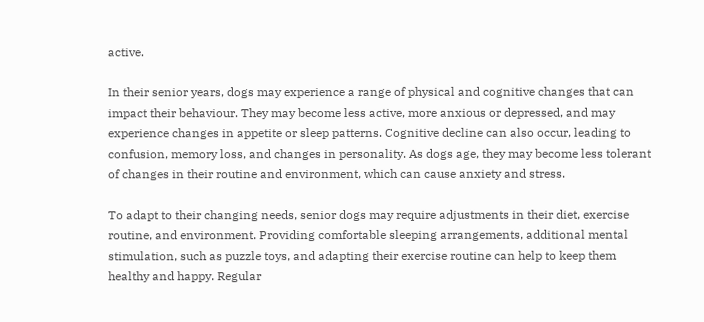active.

In their senior years, dogs may experience a range of physical and cognitive changes that can impact their behaviour. They may become less active, more anxious or depressed, and may experience changes in appetite or sleep patterns. Cognitive decline can also occur, leading to confusion, memory loss, and changes in personality. As dogs age, they may become less tolerant of changes in their routine and environment, which can cause anxiety and stress.

To adapt to their changing needs, senior dogs may require adjustments in their diet, exercise routine, and environment. Providing comfortable sleeping arrangements, additional mental stimulation, such as puzzle toys, and adapting their exercise routine can help to keep them healthy and happy. Regular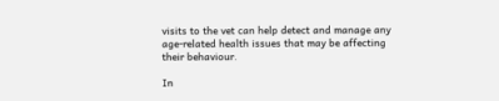visits to the vet can help detect and manage any age-related health issues that may be affecting their behaviour.

In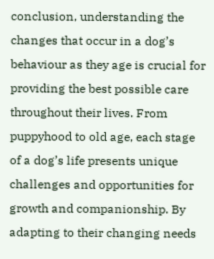conclusion, understanding the changes that occur in a dog’s behaviour as they age is crucial for providing the best possible care throughout their lives. From puppyhood to old age, each stage of a dog’s life presents unique challenges and opportunities for growth and companionship. By adapting to their changing needs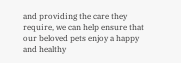and providing the care they require, we can help ensure that our beloved pets enjoy a happy and healthy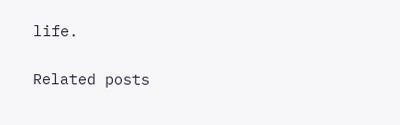life.

Related posts